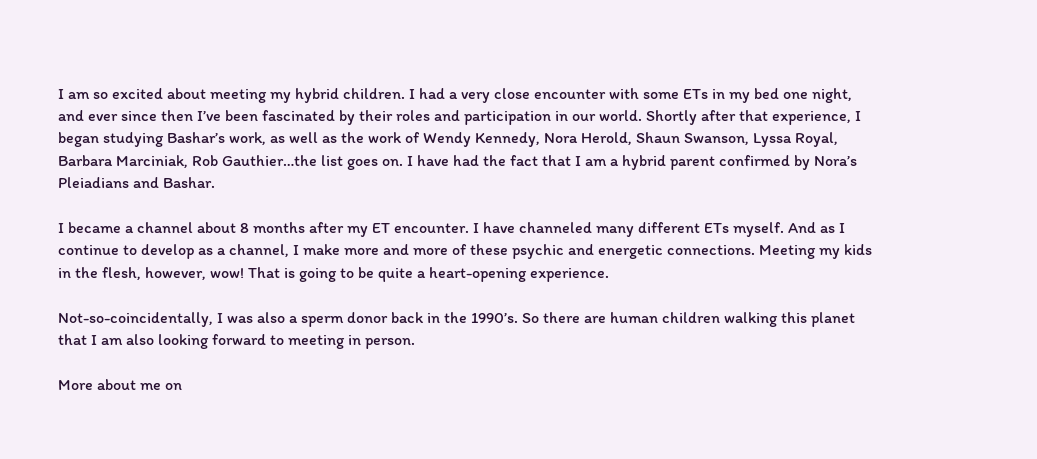I am so excited about meeting my hybrid children. I had a very close encounter with some ETs in my bed one night, and ever since then I’ve been fascinated by their roles and participation in our world. Shortly after that experience, I began studying Bashar’s work, as well as the work of Wendy Kennedy, Nora Herold, Shaun Swanson, Lyssa Royal, Barbara Marciniak, Rob Gauthier…the list goes on. I have had the fact that I am a hybrid parent confirmed by Nora’s Pleiadians and Bashar.

I became a channel about 8 months after my ET encounter. I have channeled many different ETs myself. And as I continue to develop as a channel, I make more and more of these psychic and energetic connections. Meeting my kids in the flesh, however, wow! That is going to be quite a heart-opening experience.

Not-so-coincidentally, I was also a sperm donor back in the 1990’s. So there are human children walking this planet that I am also looking forward to meeting in person.

More about me on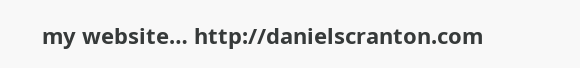my website… http://danielscranton.com